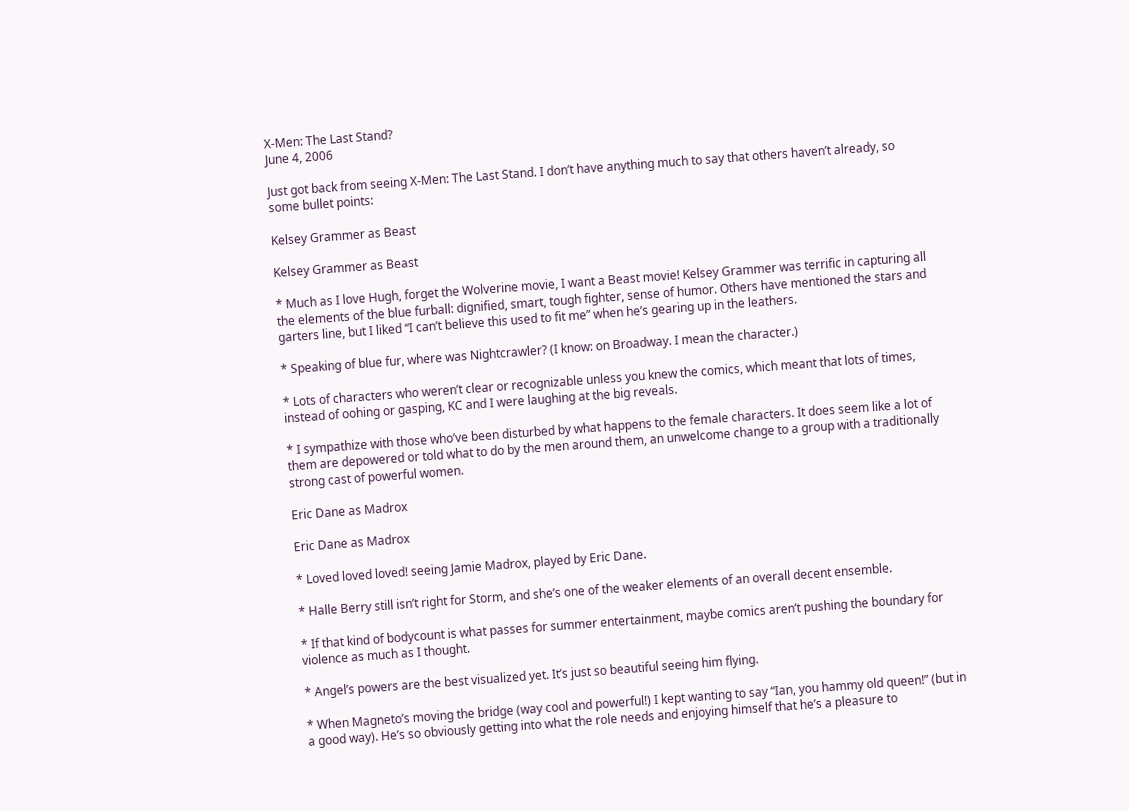X-Men: The Last Stand?
June 4, 2006

Just got back from seeing X-Men: The Last Stand. I don’t have anything much to say that others haven’t already, so some bullet points:

Kelsey Grammer as Beast

Kelsey Grammer as Beast

* Much as I love Hugh, forget the Wolverine movie, I want a Beast movie! Kelsey Grammer was terrific in capturing all the elements of the blue furball: dignified, smart, tough fighter, sense of humor. Others have mentioned the stars and garters line, but I liked “I can’t believe this used to fit me” when he’s gearing up in the leathers.

* Speaking of blue fur, where was Nightcrawler? (I know: on Broadway. I mean the character.)

* Lots of characters who weren’t clear or recognizable unless you knew the comics, which meant that lots of times, instead of oohing or gasping, KC and I were laughing at the big reveals.

* I sympathize with those who’ve been disturbed by what happens to the female characters. It does seem like a lot of them are depowered or told what to do by the men around them, an unwelcome change to a group with a traditionally strong cast of powerful women.

Eric Dane as Madrox

Eric Dane as Madrox

* Loved loved loved! seeing Jamie Madrox, played by Eric Dane.

* Halle Berry still isn’t right for Storm, and she’s one of the weaker elements of an overall decent ensemble.

* If that kind of bodycount is what passes for summer entertainment, maybe comics aren’t pushing the boundary for violence as much as I thought.

* Angel’s powers are the best visualized yet. It’s just so beautiful seeing him flying.

* When Magneto’s moving the bridge (way cool and powerful!) I kept wanting to say “Ian, you hammy old queen!” (but in a good way). He’s so obviously getting into what the role needs and enjoying himself that he’s a pleasure to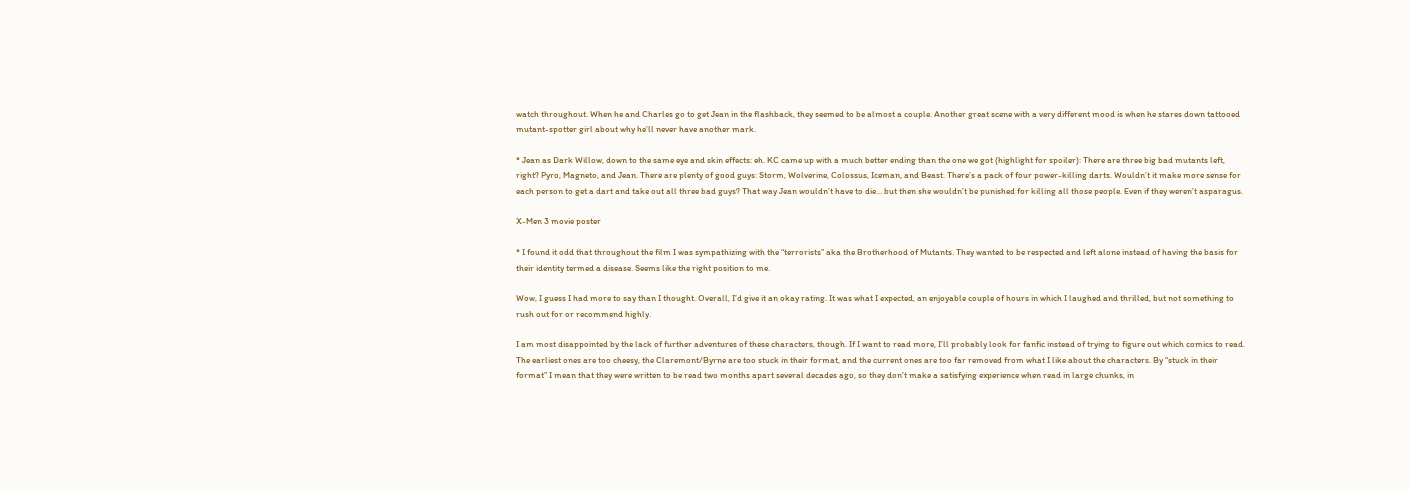watch throughout. When he and Charles go to get Jean in the flashback, they seemed to be almost a couple. Another great scene with a very different mood is when he stares down tattooed mutant-spotter girl about why he’ll never have another mark.

* Jean as Dark Willow, down to the same eye and skin effects: eh. KC came up with a much better ending than the one we got (highlight for spoiler): There are three big bad mutants left, right? Pyro, Magneto, and Jean. There are plenty of good guys: Storm, Wolverine, Colossus, Iceman, and Beast. There’s a pack of four power-killing darts. Wouldn’t it make more sense for each person to get a dart and take out all three bad guys? That way Jean wouldn’t have to die… but then she wouldn’t be punished for killing all those people. Even if they weren’t asparagus.

X-Men 3 movie poster

* I found it odd that throughout the film I was sympathizing with the “terrorists” aka the Brotherhood of Mutants. They wanted to be respected and left alone instead of having the basis for their identity termed a disease. Seems like the right position to me.

Wow, I guess I had more to say than I thought. Overall, I’d give it an okay rating. It was what I expected, an enjoyable couple of hours in which I laughed and thrilled, but not something to rush out for or recommend highly.

I am most disappointed by the lack of further adventures of these characters, though. If I want to read more, I’ll probably look for fanfic instead of trying to figure out which comics to read. The earliest ones are too cheesy, the Claremont/Byrne are too stuck in their format, and the current ones are too far removed from what I like about the characters. By “stuck in their format” I mean that they were written to be read two months apart several decades ago, so they don’t make a satisfying experience when read in large chunks, in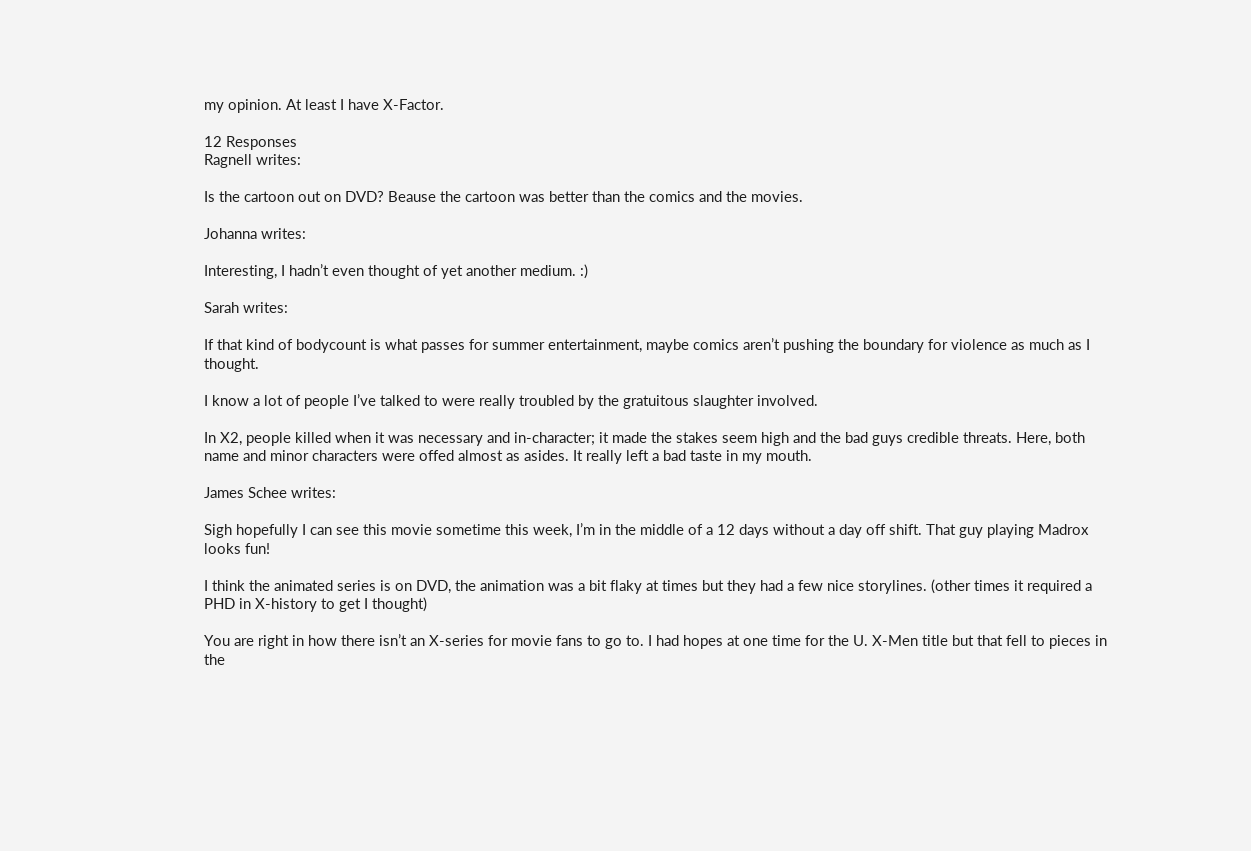my opinion. At least I have X-Factor.

12 Responses
Ragnell writes:

Is the cartoon out on DVD? Beause the cartoon was better than the comics and the movies.

Johanna writes:

Interesting, I hadn’t even thought of yet another medium. :)

Sarah writes:

If that kind of bodycount is what passes for summer entertainment, maybe comics aren’t pushing the boundary for violence as much as I thought.

I know a lot of people I’ve talked to were really troubled by the gratuitous slaughter involved.

In X2, people killed when it was necessary and in-character; it made the stakes seem high and the bad guys credible threats. Here, both name and minor characters were offed almost as asides. It really left a bad taste in my mouth.

James Schee writes:

Sigh hopefully I can see this movie sometime this week, I’m in the middle of a 12 days without a day off shift. That guy playing Madrox looks fun!

I think the animated series is on DVD, the animation was a bit flaky at times but they had a few nice storylines. (other times it required a PHD in X-history to get I thought)

You are right in how there isn’t an X-series for movie fans to go to. I had hopes at one time for the U. X-Men title but that fell to pieces in the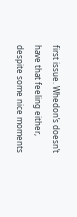first issue. Whedon’s doesn’t have that feeling either, despite some nice moments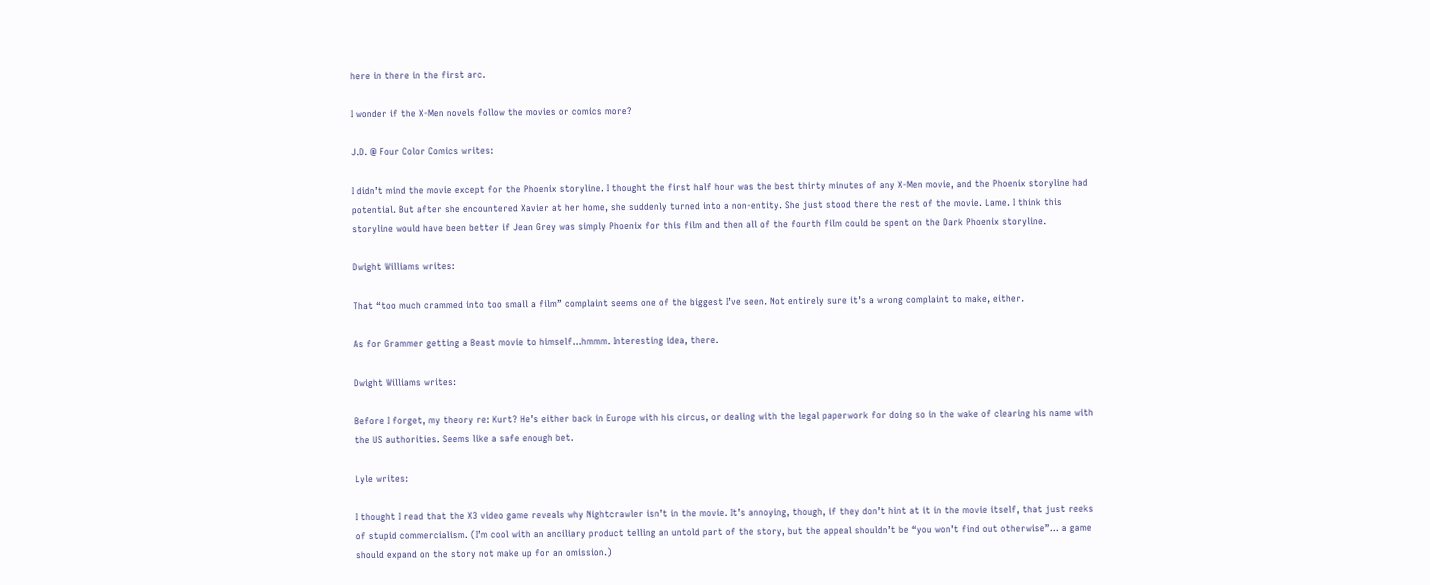here in there in the first arc.

I wonder if the X-Men novels follow the movies or comics more?

J.D. @ Four Color Comics writes:

I didn’t mind the movie except for the Phoenix storyline. I thought the first half hour was the best thirty minutes of any X-Men movie, and the Phoenix storyline had potential. But after she encountered Xavier at her home, she suddenly turned into a non-entity. She just stood there the rest of the movie. Lame. I think this storyline would have been better if Jean Grey was simply Phoenix for this film and then all of the fourth film could be spent on the Dark Phoenix storyline.

Dwight Williams writes:

That “too much crammed into too small a film” complaint seems one of the biggest I’ve seen. Not entirely sure it’s a wrong complaint to make, either.

As for Grammer getting a Beast movie to himself…hmmm. Interesting idea, there.

Dwight Williams writes:

Before I forget, my theory re: Kurt? He’s either back in Europe with his circus, or dealing with the legal paperwork for doing so in the wake of clearing his name with the US authorities. Seems like a safe enough bet.

Lyle writes:

I thought I read that the X3 video game reveals why Nightcrawler isn’t in the movie. It’s annoying, though, if they don’t hint at it in the movie itself, that just reeks of stupid commercialism. (I’m cool with an anciliary product telling an untold part of the story, but the appeal shouldn’t be “you won’t find out otherwise”… a game should expand on the story not make up for an omission.)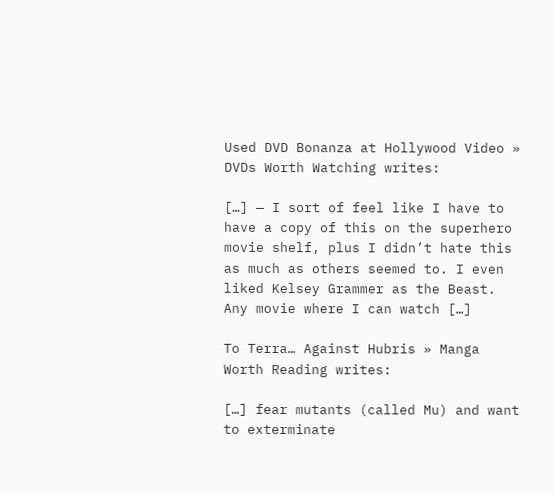Used DVD Bonanza at Hollywood Video » DVDs Worth Watching writes:

[…] — I sort of feel like I have to have a copy of this on the superhero movie shelf, plus I didn’t hate this as much as others seemed to. I even liked Kelsey Grammer as the Beast. Any movie where I can watch […]

To Terra… Against Hubris » Manga Worth Reading writes:

[…] fear mutants (called Mu) and want to exterminate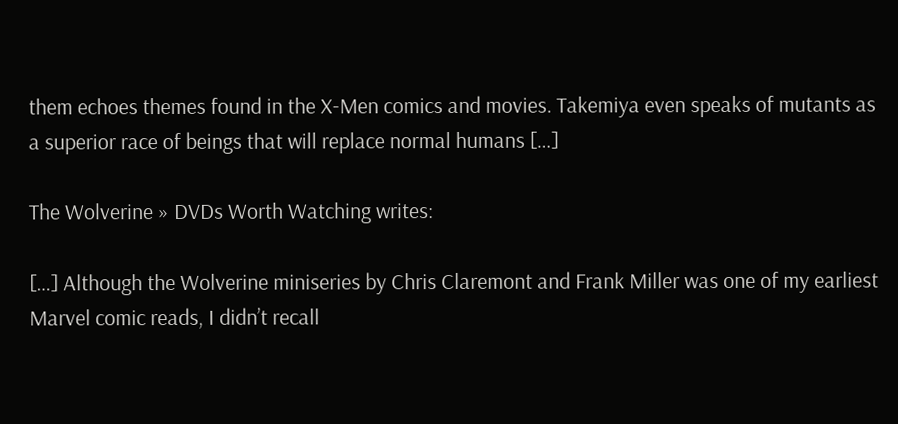them echoes themes found in the X-Men comics and movies. Takemiya even speaks of mutants as a superior race of beings that will replace normal humans […]

The Wolverine » DVDs Worth Watching writes:

[…] Although the Wolverine miniseries by Chris Claremont and Frank Miller was one of my earliest Marvel comic reads, I didn’t recall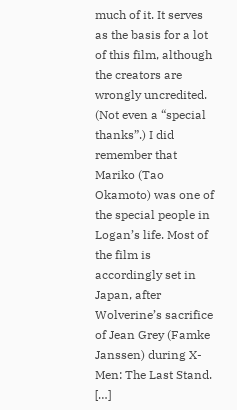much of it. It serves as the basis for a lot of this film, although the creators are wrongly uncredited. (Not even a “special thanks”.) I did remember that Mariko (Tao Okamoto) was one of the special people in Logan’s life. Most of the film is accordingly set in Japan, after Wolverine’s sacrifice of Jean Grey (Famke Janssen) during X-Men: The Last Stand. […]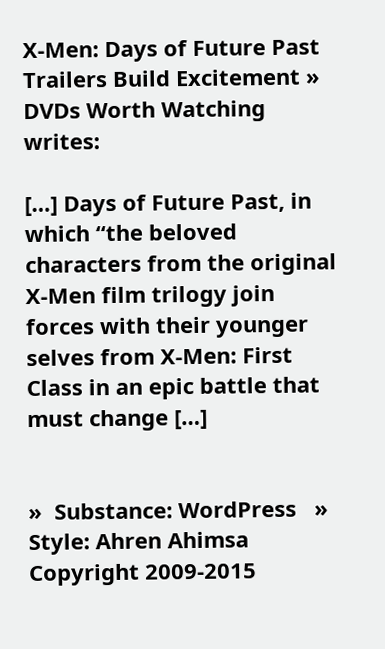X-Men: Days of Future Past Trailers Build Excitement » DVDs Worth Watching writes:

[…] Days of Future Past, in which “the beloved characters from the original X-Men film trilogy join forces with their younger selves from X-Men: First Class in an epic battle that must change […]


»  Substance: WordPress   »  Style: Ahren Ahimsa
Copyright 2009-2015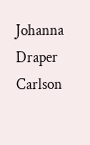Johanna Draper Carlson